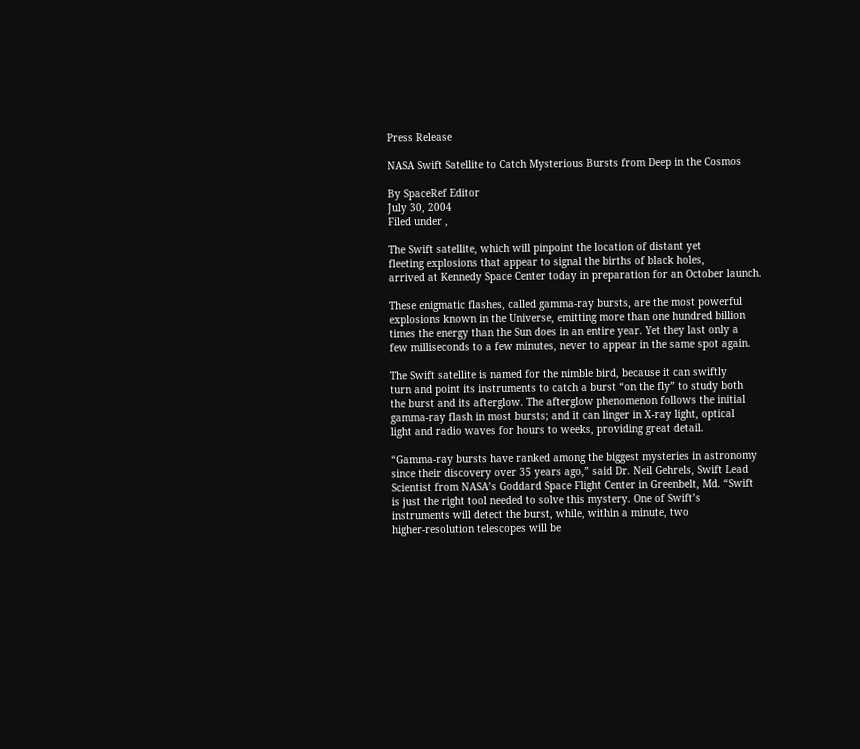Press Release

NASA Swift Satellite to Catch Mysterious Bursts from Deep in the Cosmos

By SpaceRef Editor
July 30, 2004
Filed under ,

The Swift satellite, which will pinpoint the location of distant yet
fleeting explosions that appear to signal the births of black holes,
arrived at Kennedy Space Center today in preparation for an October launch.

These enigmatic flashes, called gamma-ray bursts, are the most powerful
explosions known in the Universe, emitting more than one hundred billion
times the energy than the Sun does in an entire year. Yet they last only a
few milliseconds to a few minutes, never to appear in the same spot again.

The Swift satellite is named for the nimble bird, because it can swiftly
turn and point its instruments to catch a burst “on the fly” to study both
the burst and its afterglow. The afterglow phenomenon follows the initial
gamma-ray flash in most bursts; and it can linger in X-ray light, optical
light and radio waves for hours to weeks, providing great detail.

“Gamma-ray bursts have ranked among the biggest mysteries in astronomy
since their discovery over 35 years ago,” said Dr. Neil Gehrels, Swift Lead
Scientist from NASA’s Goddard Space Flight Center in Greenbelt, Md. “Swift
is just the right tool needed to solve this mystery. One of Swift’s
instruments will detect the burst, while, within a minute, two
higher-resolution telescopes will be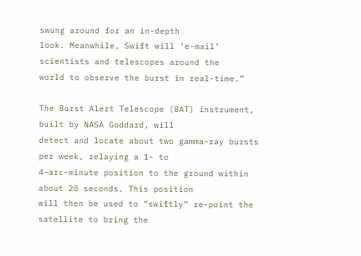swung around for an in-depth
look. Meanwhile, Swift will ‘e-mail’ scientists and telescopes around the
world to observe the burst in real-time.”

The Burst Alert Telescope (BAT) instrument, built by NASA Goddard, will
detect and locate about two gamma-ray bursts per week, relaying a 1- to
4-arc-minute position to the ground within about 20 seconds. This position
will then be used to “swiftly” re-point the satellite to bring the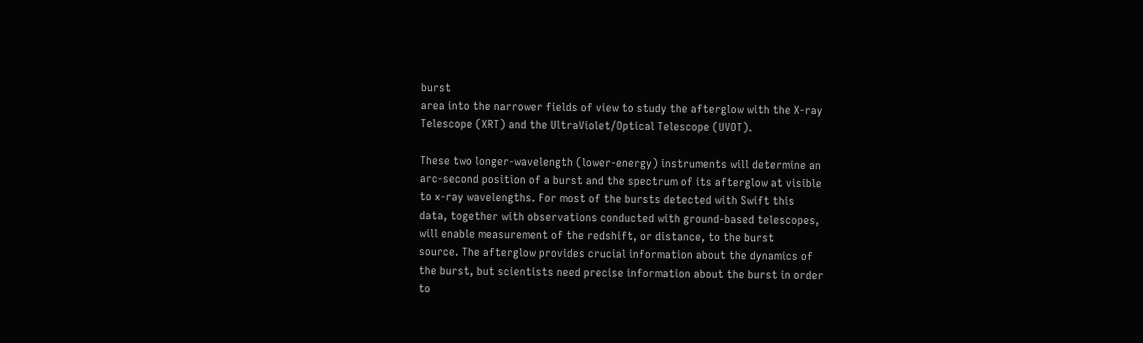burst
area into the narrower fields of view to study the afterglow with the X-ray
Telescope (XRT) and the UltraViolet/Optical Telescope (UVOT).

These two longer-wavelength (lower-energy) instruments will determine an
arc-second position of a burst and the spectrum of its afterglow at visible
to x-ray wavelengths. For most of the bursts detected with Swift this
data, together with observations conducted with ground-based telescopes,
will enable measurement of the redshift, or distance, to the burst
source. The afterglow provides crucial information about the dynamics of
the burst, but scientists need precise information about the burst in order
to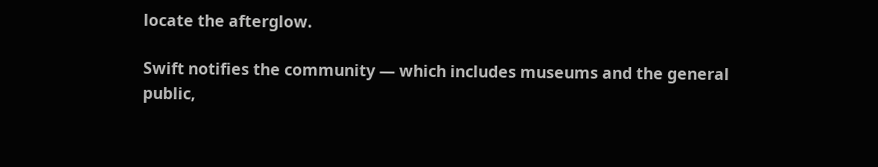locate the afterglow.

Swift notifies the community — which includes museums and the general
public,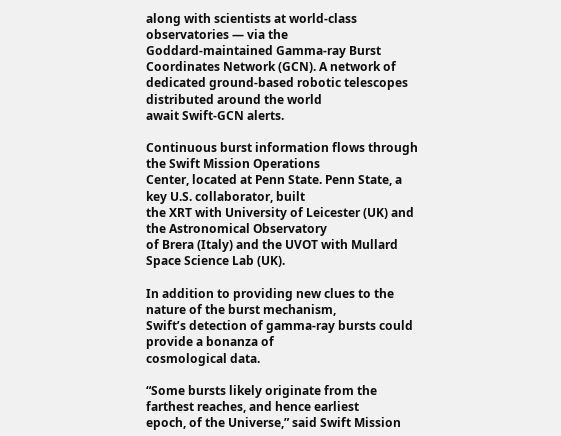along with scientists at world-class observatories — via the
Goddard-maintained Gamma-ray Burst Coordinates Network (GCN). A network of
dedicated ground-based robotic telescopes distributed around the world
await Swift-GCN alerts.

Continuous burst information flows through the Swift Mission Operations
Center, located at Penn State. Penn State, a key U.S. collaborator, built
the XRT with University of Leicester (UK) and the Astronomical Observatory
of Brera (Italy) and the UVOT with Mullard Space Science Lab (UK).

In addition to providing new clues to the nature of the burst mechanism,
Swift’s detection of gamma-ray bursts could provide a bonanza of
cosmological data.

“Some bursts likely originate from the farthest reaches, and hence earliest
epoch, of the Universe,” said Swift Mission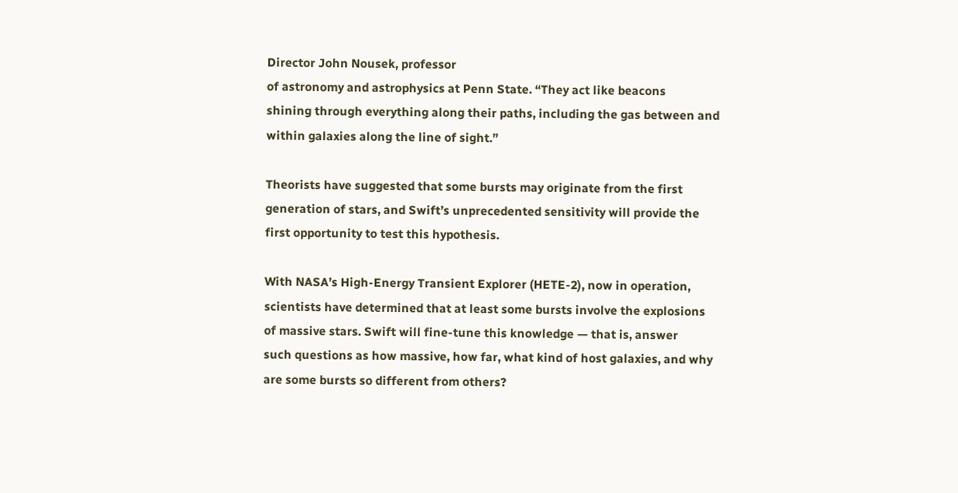Director John Nousek, professor
of astronomy and astrophysics at Penn State. “They act like beacons
shining through everything along their paths, including the gas between and
within galaxies along the line of sight.”

Theorists have suggested that some bursts may originate from the first
generation of stars, and Swift’s unprecedented sensitivity will provide the
first opportunity to test this hypothesis.

With NASA’s High-Energy Transient Explorer (HETE-2), now in operation,
scientists have determined that at least some bursts involve the explosions
of massive stars. Swift will fine-tune this knowledge — that is, answer
such questions as how massive, how far, what kind of host galaxies, and why
are some bursts so different from others?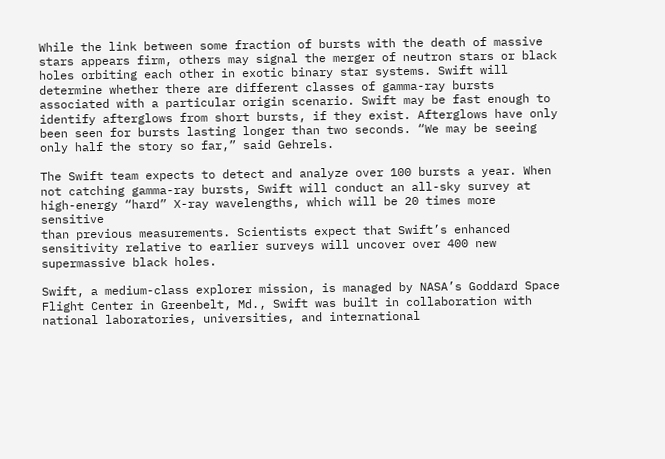While the link between some fraction of bursts with the death of massive
stars appears firm, others may signal the merger of neutron stars or black
holes orbiting each other in exotic binary star systems. Swift will
determine whether there are different classes of gamma-ray bursts
associated with a particular origin scenario. Swift may be fast enough to
identify afterglows from short bursts, if they exist. Afterglows have only
been seen for bursts lasting longer than two seconds. “We may be seeing
only half the story so far,” said Gehrels.

The Swift team expects to detect and analyze over 100 bursts a year. When
not catching gamma-ray bursts, Swift will conduct an all-sky survey at
high-energy “hard” X-ray wavelengths, which will be 20 times more sensitive
than previous measurements. Scientists expect that Swift’s enhanced
sensitivity relative to earlier surveys will uncover over 400 new
supermassive black holes.

Swift, a medium-class explorer mission, is managed by NASA’s Goddard Space
Flight Center in Greenbelt, Md., Swift was built in collaboration with
national laboratories, universities, and international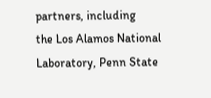partners, including
the Los Alamos National Laboratory, Penn State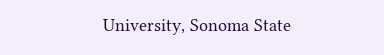University, Sonoma State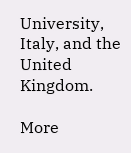University, Italy, and the United Kingdom.

More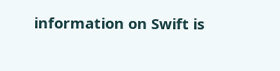information on Swift is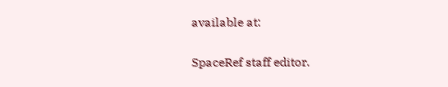available at:

SpaceRef staff editor.